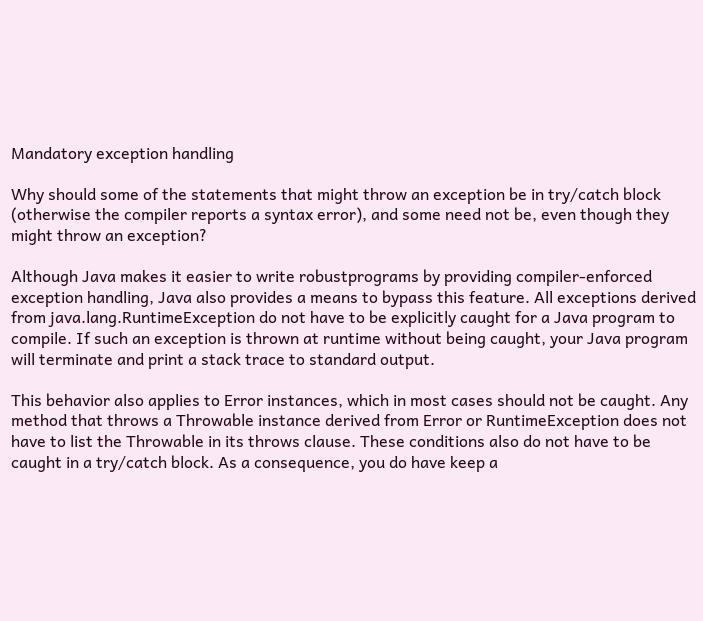Mandatory exception handling

Why should some of the statements that might throw an exception be in try/catch block (otherwise the compiler reports a syntax error), and some need not be, even though they might throw an exception?

Although Java makes it easier to write robustprograms by providing compiler-enforced exception handling, Java also provides a means to bypass this feature. All exceptions derived from java.lang.RuntimeException do not have to be explicitly caught for a Java program to compile. If such an exception is thrown at runtime without being caught, your Java program will terminate and print a stack trace to standard output.

This behavior also applies to Error instances, which in most cases should not be caught. Any method that throws a Throwable instance derived from Error or RuntimeException does not have to list the Throwable in its throws clause. These conditions also do not have to be caught in a try/catch block. As a consequence, you do have keep a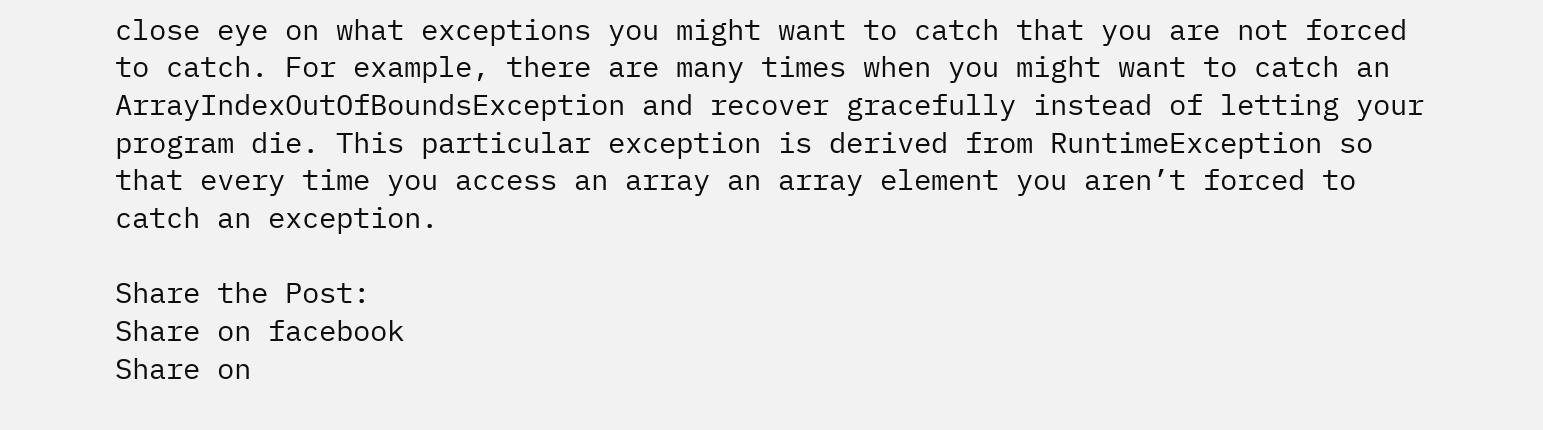close eye on what exceptions you might want to catch that you are not forced to catch. For example, there are many times when you might want to catch an ArrayIndexOutOfBoundsException and recover gracefully instead of letting your program die. This particular exception is derived from RuntimeException so that every time you access an array an array element you aren’t forced to catch an exception.

Share the Post:
Share on facebook
Share on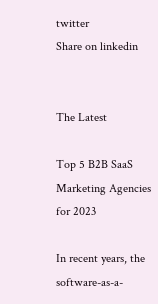twitter
Share on linkedin


The Latest

Top 5 B2B SaaS Marketing Agencies for 2023

In recent years, the software-as-a-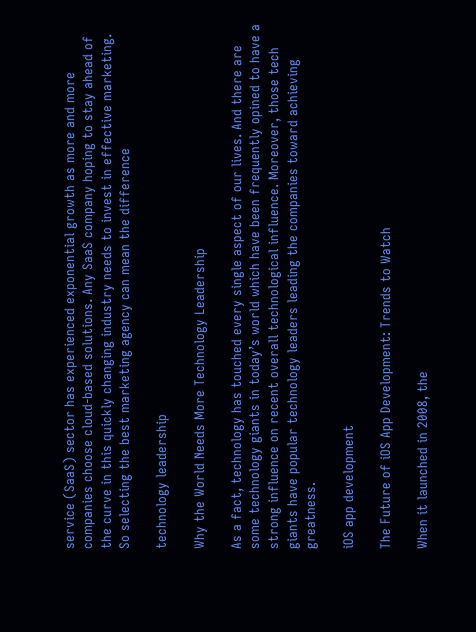service (SaaS) sector has experienced exponential growth as more and more companies choose cloud-based solutions. Any SaaS company hoping to stay ahead of the curve in this quickly changing industry needs to invest in effective marketing. So selecting the best marketing agency can mean the difference

technology leadership

Why the World Needs More Technology Leadership

As a fact, technology has touched every single aspect of our lives. And there are some technology giants in today’s world which have been frequently opined to have a strong influence on recent overall technological influence. Moreover, those tech giants have popular technology leaders leading the companies toward achieving greatness.

iOS app development

The Future of iOS App Development: Trends to Watch

When it launched in 2008, the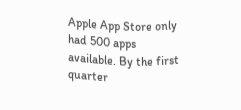Apple App Store only had 500 apps available. By the first quarter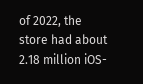of 2022, the store had about 2.18 million iOS-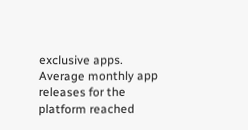exclusive apps. Average monthly app releases for the platform reached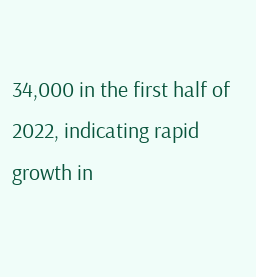34,000 in the first half of 2022, indicating rapid growth in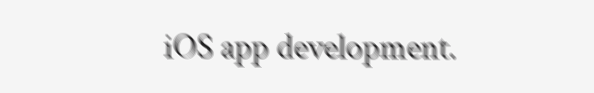iOS app development.